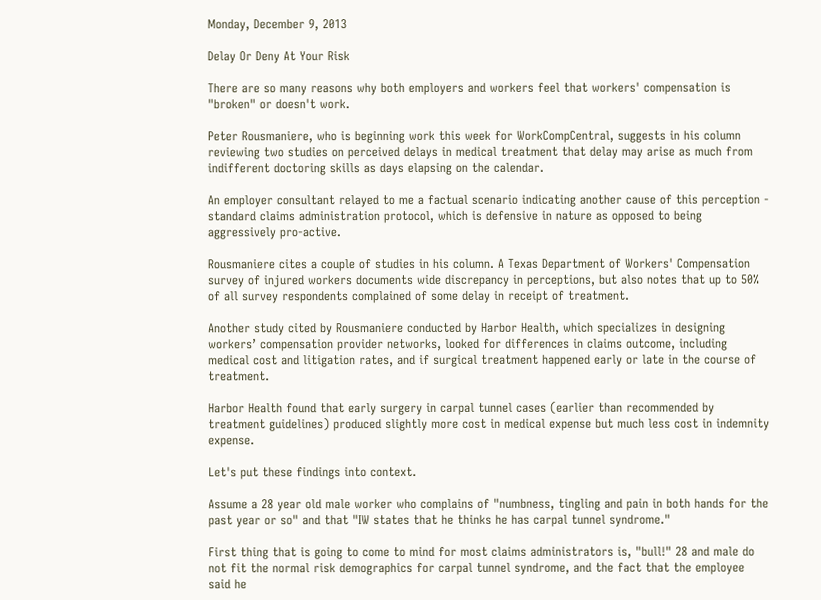Monday, December 9, 2013

Delay Or Deny At Your Risk

There are so many reasons why both employers and workers feel that workers' compensation is "broken" or doesn't work.

Peter Rousmaniere, who is beginning work this week for WorkCompCentral, suggests in his column reviewing two studies on perceived delays in medical treatment that delay may arise as much from indifferent doctoring skills as days elapsing on the calendar.

An employer consultant relayed to me a factual scenario indicating another cause of this perception - standard claims administration protocol, which is defensive in nature as opposed to being aggressively pro-active.

Rousmaniere cites a couple of studies in his column. A Texas Department of Workers' Compensation survey of injured workers documents wide discrepancy in perceptions, but also notes that up to 50% of all survey respondents complained of some delay in receipt of treatment.

Another study cited by Rousmaniere conducted by Harbor Health, which specializes in designing workers’ compensation provider networks, looked for differences in claims outcome, including medical cost and litigation rates, and if surgical treatment happened early or late in the course of treatment.

Harbor Health found that early surgery in carpal tunnel cases (earlier than recommended by treatment guidelines) produced slightly more cost in medical expense but much less cost in indemnity expense.

Let's put these findings into context.

Assume a 28 year old male worker who complains of "numbness, tingling and pain in both hands for the past year or so" and that "IW states that he thinks he has carpal tunnel syndrome."

First thing that is going to come to mind for most claims administrators is, "bull!" 28 and male do not fit the normal risk demographics for carpal tunnel syndrome, and the fact that the employee said he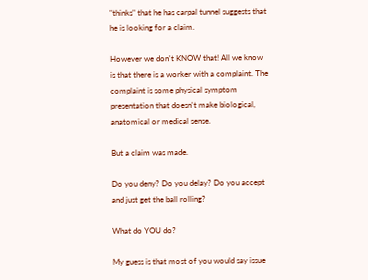"thinks" that he has carpal tunnel suggests that he is looking for a claim.

However we don't KNOW that! All we know is that there is a worker with a complaint. The complaint is some physical symptom presentation that doesn't make biological, anatomical or medical sense.

But a claim was made.

Do you deny? Do you delay? Do you accept and just get the ball rolling?

What do YOU do?

My guess is that most of you would say issue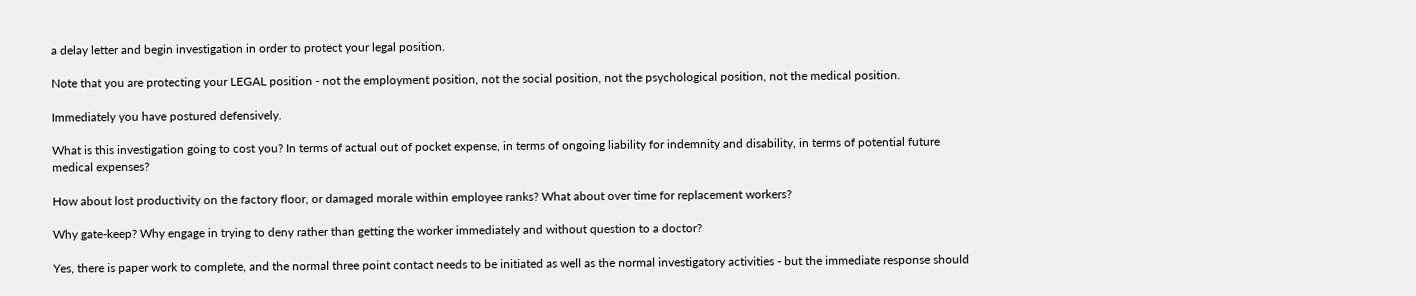a delay letter and begin investigation in order to protect your legal position.

Note that you are protecting your LEGAL position - not the employment position, not the social position, not the psychological position, not the medical position.

Immediately you have postured defensively.

What is this investigation going to cost you? In terms of actual out of pocket expense, in terms of ongoing liability for indemnity and disability, in terms of potential future medical expenses?

How about lost productivity on the factory floor, or damaged morale within employee ranks? What about over time for replacement workers?

Why gate-keep? Why engage in trying to deny rather than getting the worker immediately and without question to a doctor?

Yes, there is paper work to complete, and the normal three point contact needs to be initiated as well as the normal investigatory activities - but the immediate response should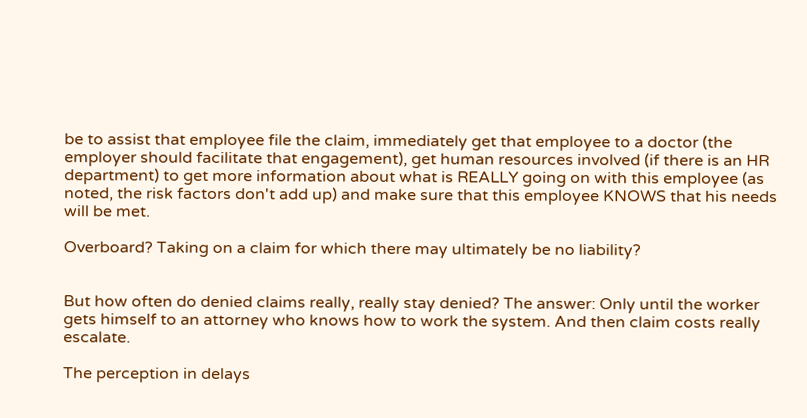be to assist that employee file the claim, immediately get that employee to a doctor (the employer should facilitate that engagement), get human resources involved (if there is an HR department) to get more information about what is REALLY going on with this employee (as noted, the risk factors don't add up) and make sure that this employee KNOWS that his needs will be met.

Overboard? Taking on a claim for which there may ultimately be no liability?


But how often do denied claims really, really stay denied? The answer: Only until the worker gets himself to an attorney who knows how to work the system. And then claim costs really escalate.

The perception in delays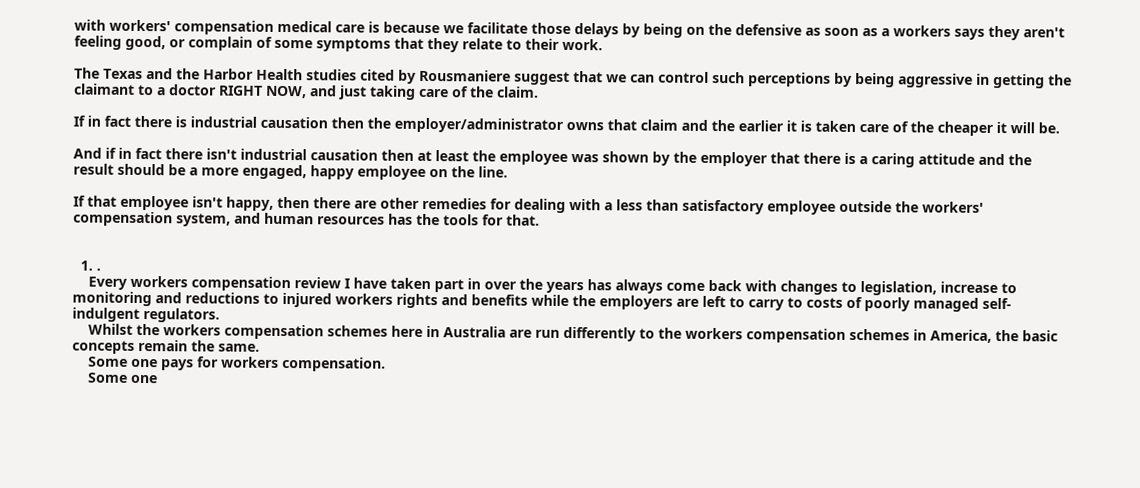with workers' compensation medical care is because we facilitate those delays by being on the defensive as soon as a workers says they aren't feeling good, or complain of some symptoms that they relate to their work.

The Texas and the Harbor Health studies cited by Rousmaniere suggest that we can control such perceptions by being aggressive in getting the claimant to a doctor RIGHT NOW, and just taking care of the claim.

If in fact there is industrial causation then the employer/administrator owns that claim and the earlier it is taken care of the cheaper it will be.

And if in fact there isn't industrial causation then at least the employee was shown by the employer that there is a caring attitude and the result should be a more engaged, happy employee on the line.

If that employee isn't happy, then there are other remedies for dealing with a less than satisfactory employee outside the workers' compensation system, and human resources has the tools for that.


  1. .
    Every workers compensation review I have taken part in over the years has always come back with changes to legislation, increase to monitoring and reductions to injured workers rights and benefits while the employers are left to carry to costs of poorly managed self-indulgent regulators.
    Whilst the workers compensation schemes here in Australia are run differently to the workers compensation schemes in America, the basic concepts remain the same.
    Some one pays for workers compensation.
    Some one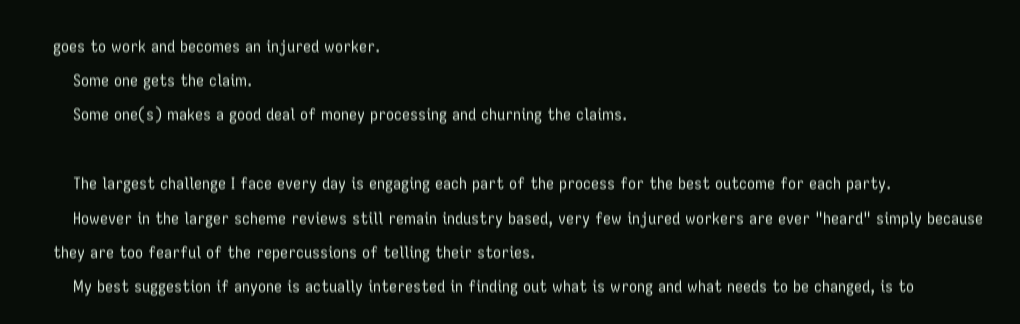goes to work and becomes an injured worker.
    Some one gets the claim.
    Some one(s) makes a good deal of money processing and churning the claims.

    The largest challenge I face every day is engaging each part of the process for the best outcome for each party.
    However in the larger scheme reviews still remain industry based, very few injured workers are ever "heard" simply because they are too fearful of the repercussions of telling their stories.
    My best suggestion if anyone is actually interested in finding out what is wrong and what needs to be changed, is to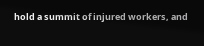hold a summit of injured workers, and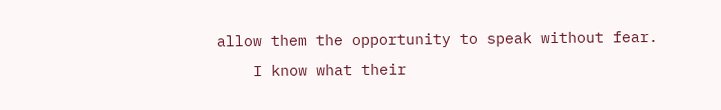allow them the opportunity to speak without fear.
    I know what their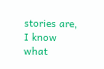stories are, I know what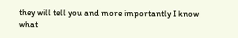they will tell you and more importantly I know what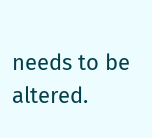needs to be altered.